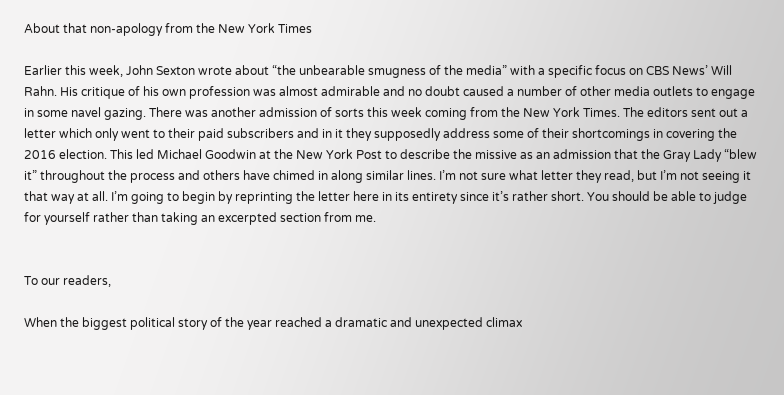About that non-apology from the New York Times

Earlier this week, John Sexton wrote about “the unbearable smugness of the media” with a specific focus on CBS News’ Will Rahn. His critique of his own profession was almost admirable and no doubt caused a number of other media outlets to engage in some navel gazing. There was another admission of sorts this week coming from the New York Times. The editors sent out a letter which only went to their paid subscribers and in it they supposedly address some of their shortcomings in covering the 2016 election. This led Michael Goodwin at the New York Post to describe the missive as an admission that the Gray Lady “blew it” throughout the process and others have chimed in along similar lines. I’m not sure what letter they read, but I’m not seeing it that way at all. I’m going to begin by reprinting the letter here in its entirety since it’s rather short. You should be able to judge for yourself rather than taking an excerpted section from me.


To our readers,

When the biggest political story of the year reached a dramatic and unexpected climax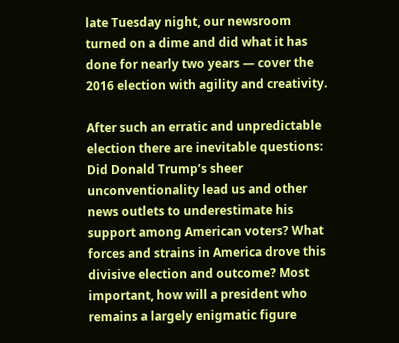late Tuesday night, our newsroom turned on a dime and did what it has done for nearly two years — cover the 2016 election with agility and creativity.

After such an erratic and unpredictable election there are inevitable questions: Did Donald Trump’s sheer unconventionality lead us and other news outlets to underestimate his support among American voters? What forces and strains in America drove this divisive election and outcome? Most important, how will a president who remains a largely enigmatic figure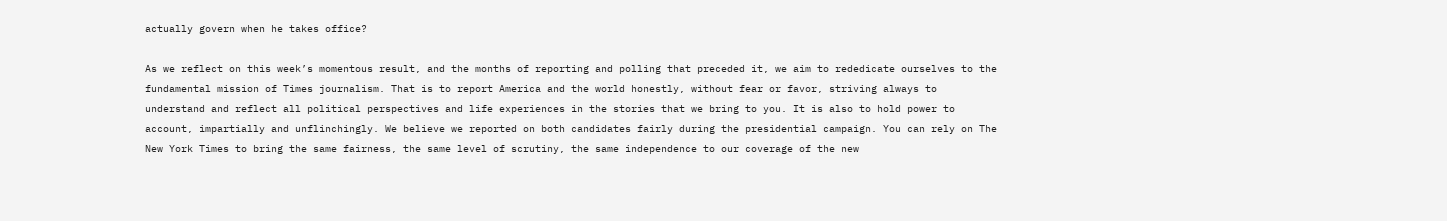actually govern when he takes office?

As we reflect on this week’s momentous result, and the months of reporting and polling that preceded it, we aim to rededicate ourselves to the fundamental mission of Times journalism. That is to report America and the world honestly, without fear or favor, striving always to understand and reflect all political perspectives and life experiences in the stories that we bring to you. It is also to hold power to account, impartially and unflinchingly. We believe we reported on both candidates fairly during the presidential campaign. You can rely on The New York Times to bring the same fairness, the same level of scrutiny, the same independence to our coverage of the new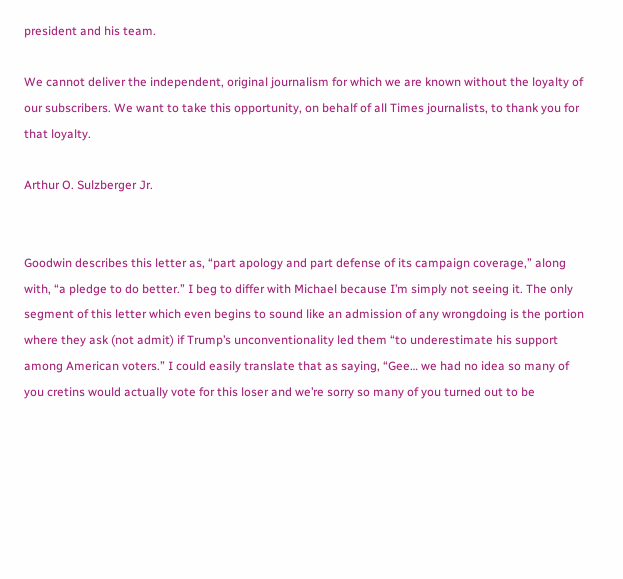president and his team.

We cannot deliver the independent, original journalism for which we are known without the loyalty of our subscribers. We want to take this opportunity, on behalf of all Times journalists, to thank you for that loyalty.

Arthur O. Sulzberger Jr.


Goodwin describes this letter as, “part apology and part defense of its campaign coverage,” along with, “a pledge to do better.” I beg to differ with Michael because I’m simply not seeing it. The only segment of this letter which even begins to sound like an admission of any wrongdoing is the portion where they ask (not admit) if Trump’s unconventionality led them “to underestimate his support among American voters.” I could easily translate that as saying, “Gee… we had no idea so many of you cretins would actually vote for this loser and we’re sorry so many of you turned out to be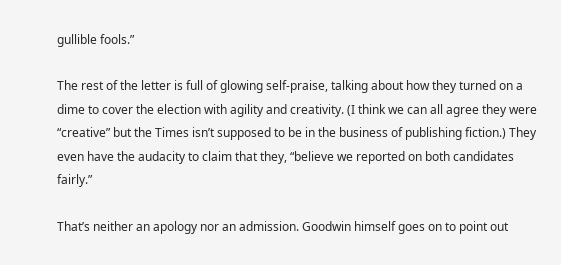gullible fools.”

The rest of the letter is full of glowing self-praise, talking about how they turned on a dime to cover the election with agility and creativity. (I think we can all agree they were “creative” but the Times isn’t supposed to be in the business of publishing fiction.) They even have the audacity to claim that they, “believe we reported on both candidates fairly.”

That’s neither an apology nor an admission. Goodwin himself goes on to point out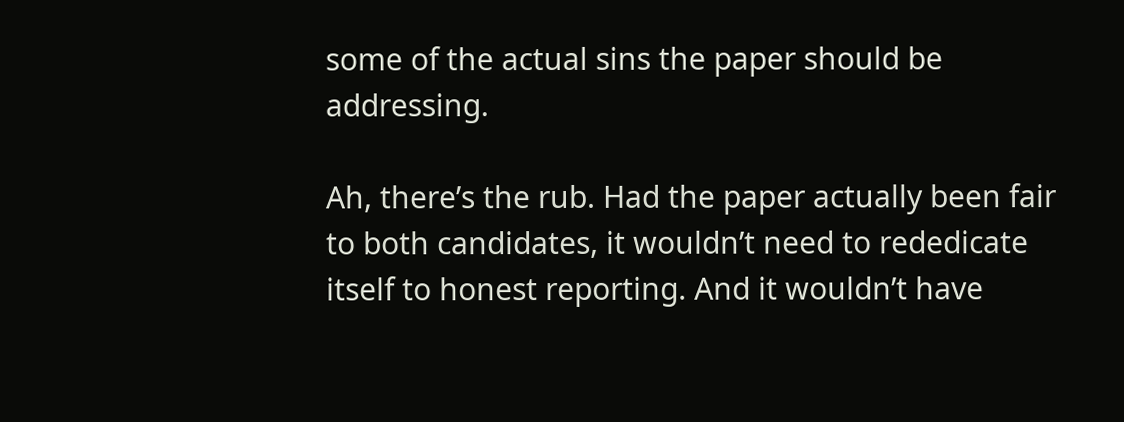some of the actual sins the paper should be addressing.

Ah, there’s the rub. Had the paper actually been fair to both candidates, it wouldn’t need to rededicate itself to honest reporting. And it wouldn’t have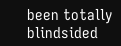been totally blindsided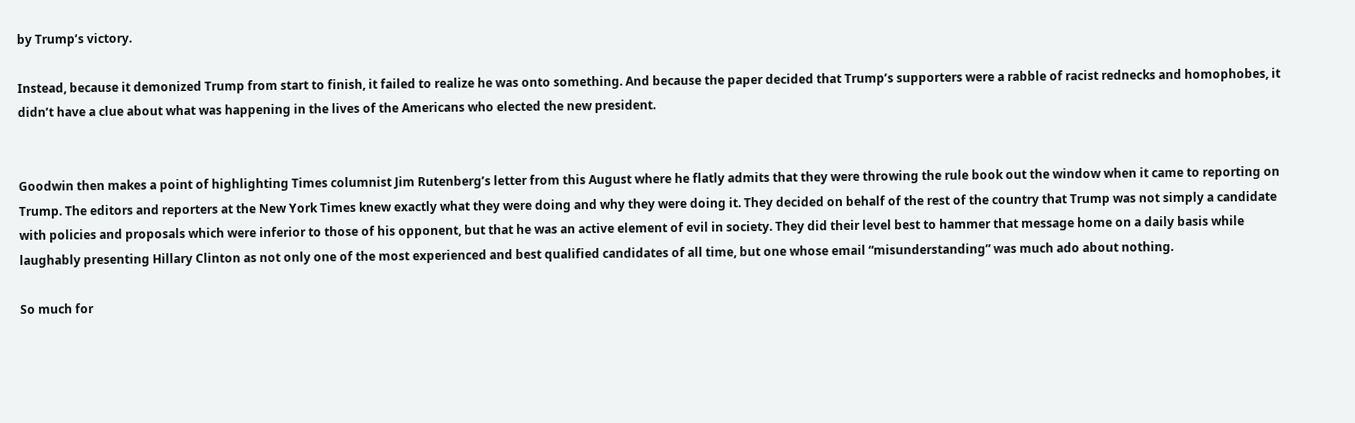by Trump’s victory.

Instead, because it demonized Trump from start to finish, it failed to realize he was onto something. And because the paper decided that Trump’s supporters were a rabble of racist rednecks and homophobes, it didn’t have a clue about what was happening in the lives of the Americans who elected the new president.


Goodwin then makes a point of highlighting Times columnist Jim Rutenberg’s letter from this August where he flatly admits that they were throwing the rule book out the window when it came to reporting on Trump. The editors and reporters at the New York Times knew exactly what they were doing and why they were doing it. They decided on behalf of the rest of the country that Trump was not simply a candidate with policies and proposals which were inferior to those of his opponent, but that he was an active element of evil in society. They did their level best to hammer that message home on a daily basis while laughably presenting Hillary Clinton as not only one of the most experienced and best qualified candidates of all time, but one whose email “misunderstanding” was much ado about nothing.

So much for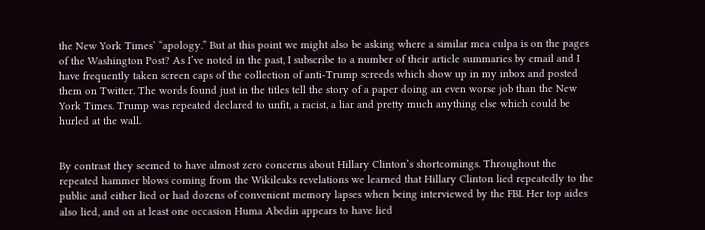the New York Times’ “apology.” But at this point we might also be asking where a similar mea culpa is on the pages of the Washington Post? As I’ve noted in the past, I subscribe to a number of their article summaries by email and I have frequently taken screen caps of the collection of anti-Trump screeds which show up in my inbox and posted them on Twitter. The words found just in the titles tell the story of a paper doing an even worse job than the New York Times. Trump was repeated declared to unfit, a racist, a liar and pretty much anything else which could be hurled at the wall.


By contrast they seemed to have almost zero concerns about Hillary Clinton’s shortcomings. Throughout the repeated hammer blows coming from the Wikileaks revelations we learned that Hillary Clinton lied repeatedly to the public and either lied or had dozens of convenient memory lapses when being interviewed by the FBI. Her top aides also lied, and on at least one occasion Huma Abedin appears to have lied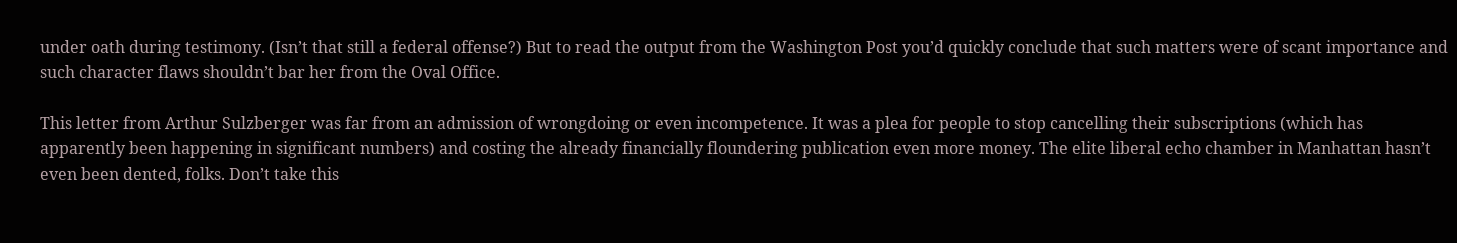under oath during testimony. (Isn’t that still a federal offense?) But to read the output from the Washington Post you’d quickly conclude that such matters were of scant importance and such character flaws shouldn’t bar her from the Oval Office.

This letter from Arthur Sulzberger was far from an admission of wrongdoing or even incompetence. It was a plea for people to stop cancelling their subscriptions (which has apparently been happening in significant numbers) and costing the already financially floundering publication even more money. The elite liberal echo chamber in Manhattan hasn’t even been dented, folks. Don’t take this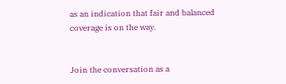as an indication that fair and balanced coverage is on the way.


Join the conversation as a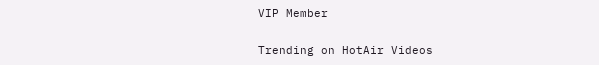VIP Member

Trending on HotAir Videos